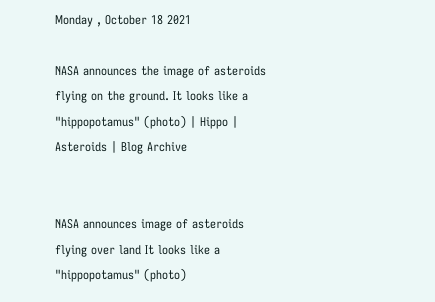Monday , October 18 2021

NASA announces the image of asteroids flying on the ground. It looks like a "hippopotamus" (photo) | Hippo | Asteroids | Blog Archive


NASA announces image of asteroids flying over land It looks like a "hippopotamus" (photo)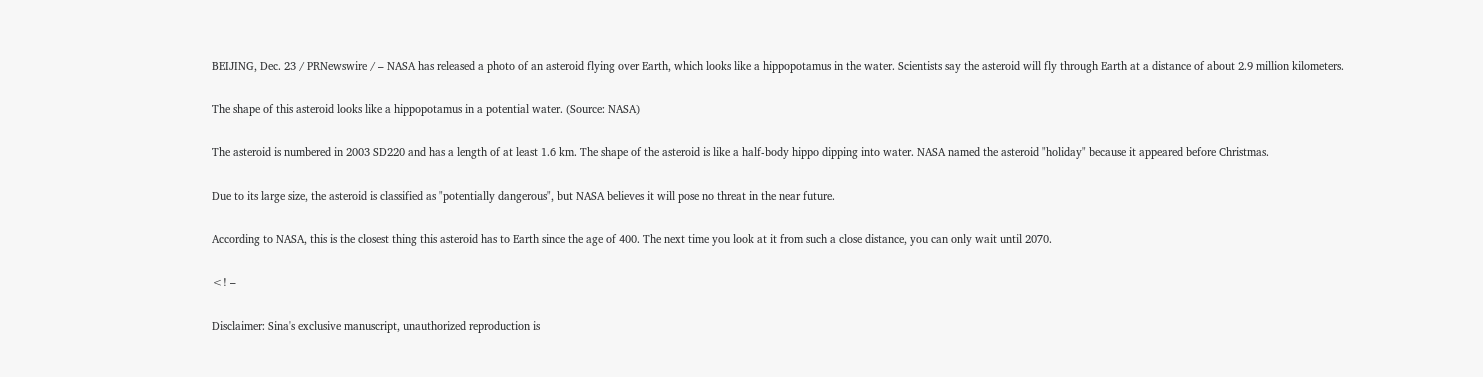BEIJING, Dec. 23 / PRNewswire / – NASA has released a photo of an asteroid flying over Earth, which looks like a hippopotamus in the water. Scientists say the asteroid will fly through Earth at a distance of about 2.9 million kilometers.

The shape of this asteroid looks like a hippopotamus in a potential water. (Source: NASA)

The asteroid is numbered in 2003 SD220 and has a length of at least 1.6 km. The shape of the asteroid is like a half-body hippo dipping into water. NASA named the asteroid "holiday" because it appeared before Christmas.

Due to its large size, the asteroid is classified as "potentially dangerous", but NASA believes it will pose no threat in the near future.

According to NASA, this is the closest thing this asteroid has to Earth since the age of 400. The next time you look at it from such a close distance, you can only wait until 2070.

<! –

Disclaimer: Sina's exclusive manuscript, unauthorized reproduction is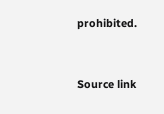prohibited.


Source link